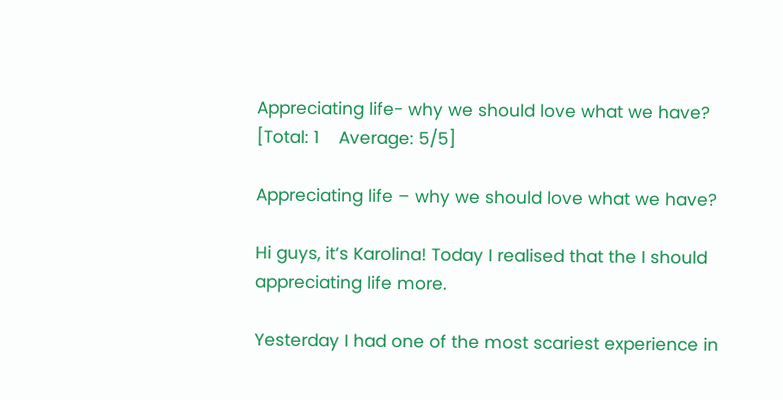Appreciating life- why we should love what we have?
[Total: 1    Average: 5/5]

Appreciating life – why we should love what we have?

Hi guys, it’s Karolina! Today I realised that the I should appreciating life more.

Yesterday I had one of the most scariest experience in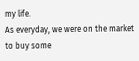my life.
As everyday, we were on the market to buy some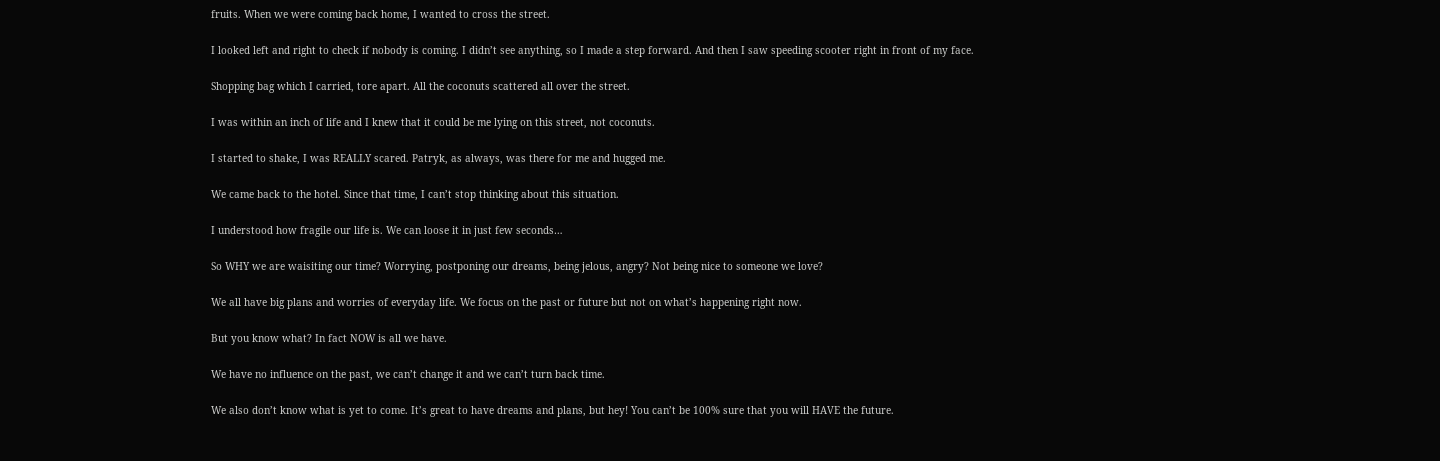fruits. When we were coming back home, I wanted to cross the street.

I looked left and right to check if nobody is coming. I didn’t see anything, so I made a step forward. And then I saw speeding scooter right in front of my face.

Shopping bag which I carried, tore apart. All the coconuts scattered all over the street.

I was within an inch of life and I knew that it could be me lying on this street, not coconuts.

I started to shake, I was REALLY scared. Patryk, as always, was there for me and hugged me.

We came back to the hotel. Since that time, I can’t stop thinking about this situation.

I understood how fragile our life is. We can loose it in just few seconds…

So WHY we are waisiting our time? Worrying, postponing our dreams, being jelous, angry? Not being nice to someone we love?

We all have big plans and worries of everyday life. We focus on the past or future but not on what’s happening right now.

But you know what? In fact NOW is all we have.

We have no influence on the past, we can’t change it and we can’t turn back time.

We also don’t know what is yet to come. It’s great to have dreams and plans, but hey! You can’t be 100% sure that you will HAVE the future.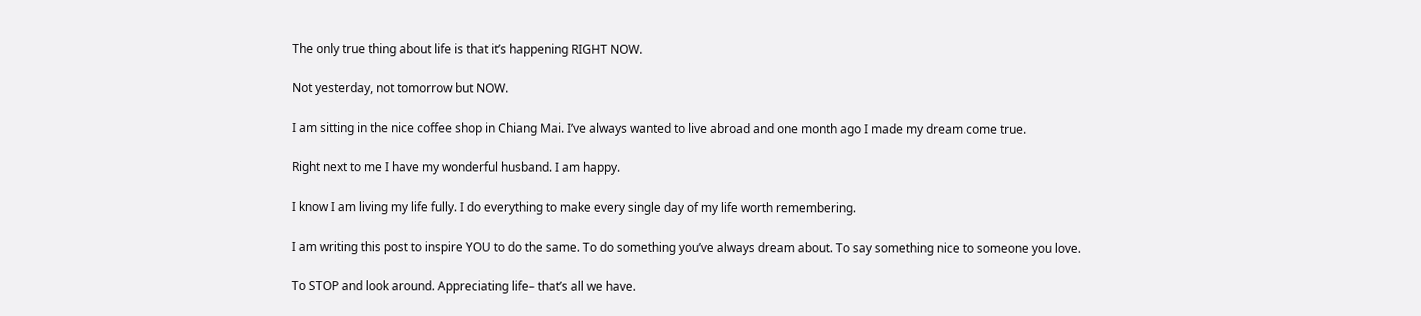The only true thing about life is that it’s happening RIGHT NOW.

Not yesterday, not tomorrow but NOW.

I am sitting in the nice coffee shop in Chiang Mai. I’ve always wanted to live abroad and one month ago I made my dream come true.

Right next to me I have my wonderful husband. I am happy.

I know I am living my life fully. I do everything to make every single day of my life worth remembering.

I am writing this post to inspire YOU to do the same. To do something you’ve always dream about. To say something nice to someone you love.

To STOP and look around. Appreciating life– that’s all we have.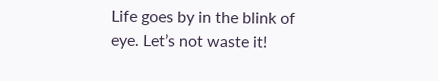Life goes by in the blink of eye. Let’s not waste it!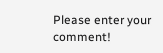Please enter your comment!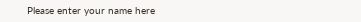Please enter your name here